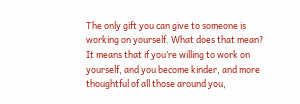The only gift you can give to someone is working on yourself. What does that mean? It means that if you’re willing to work on yourself, and you become kinder, and more thoughtful of all those around you,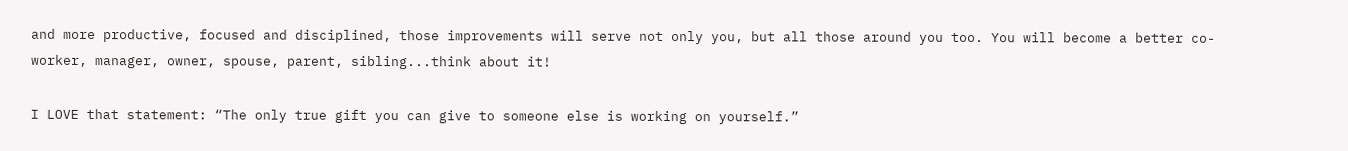and more productive, focused and disciplined, those improvements will serve not only you, but all those around you too. You will become a better co-worker, manager, owner, spouse, parent, sibling...think about it!

I LOVE that statement: “The only true gift you can give to someone else is working on yourself.”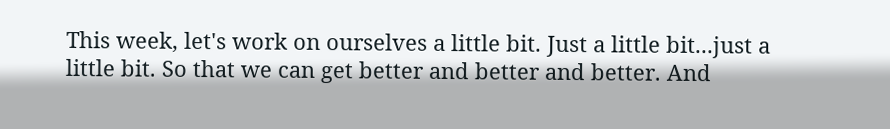This week, let's work on ourselves a little bit. Just a little bit...just a little bit. So that we can get better and better and better. And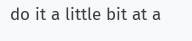do it a little bit at a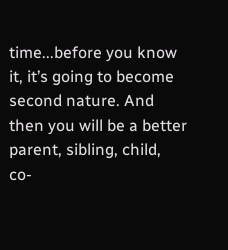time...before you know it, it’s going to become second nature. And then you will be a better parent, sibling, child, co-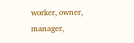worker, owner, manager,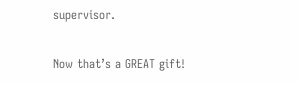supervisor.

Now that’s a GREAT gift!